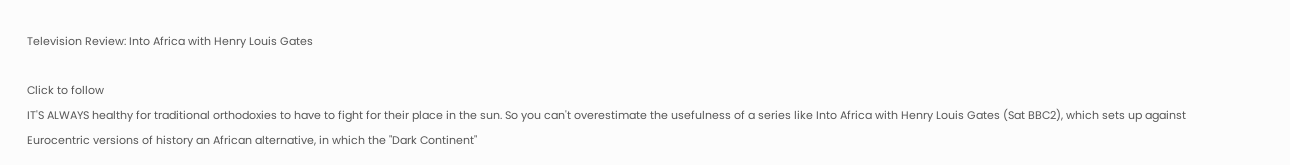Television Review: Into Africa with Henry Louis Gates

Click to follow
IT'S ALWAYS healthy for traditional orthodoxies to have to fight for their place in the sun. So you can't overestimate the usefulness of a series like Into Africa with Henry Louis Gates (Sat BBC2), which sets up against Eurocentric versions of history an African alternative, in which the "Dark Continent"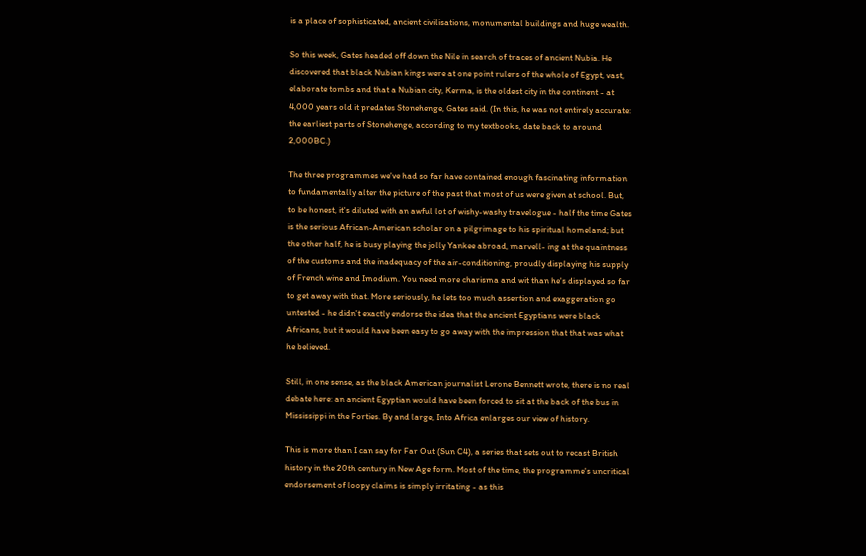is a place of sophisticated, ancient civilisations, monumental buildings and huge wealth.

So this week, Gates headed off down the Nile in search of traces of ancient Nubia. He discovered that black Nubian kings were at one point rulers of the whole of Egypt, vast, elaborate tombs and that a Nubian city, Kerma, is the oldest city in the continent - at 4,000 years old it predates Stonehenge, Gates said. (In this, he was not entirely accurate: the earliest parts of Stonehenge, according to my textbooks, date back to around 2,000BC.)

The three programmes we've had so far have contained enough fascinating information to fundamentally alter the picture of the past that most of us were given at school. But, to be honest, it's diluted with an awful lot of wishy-washy travelogue - half the time Gates is the serious African-American scholar on a pilgrimage to his spiritual homeland; but the other half, he is busy playing the jolly Yankee abroad, marvell- ing at the quaintness of the customs and the inadequacy of the air-conditioning, proudly displaying his supply of French wine and Imodium. You need more charisma and wit than he's displayed so far to get away with that. More seriously, he lets too much assertion and exaggeration go untested - he didn't exactly endorse the idea that the ancient Egyptians were black Africans, but it would have been easy to go away with the impression that that was what he believed.

Still, in one sense, as the black American journalist Lerone Bennett wrote, there is no real debate here: an ancient Egyptian would have been forced to sit at the back of the bus in Mississippi in the Forties. By and large, Into Africa enlarges our view of history.

This is more than I can say for Far Out (Sun C4), a series that sets out to recast British history in the 20th century in New Age form. Most of the time, the programme's uncritical endorsement of loopy claims is simply irritating - as this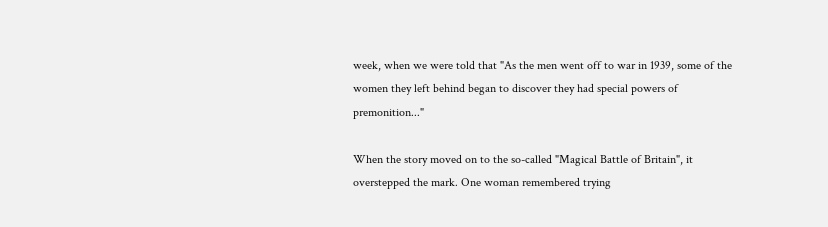week, when we were told that "As the men went off to war in 1939, some of the women they left behind began to discover they had special powers of premonition..."

When the story moved on to the so-called "Magical Battle of Britain", it overstepped the mark. One woman remembered trying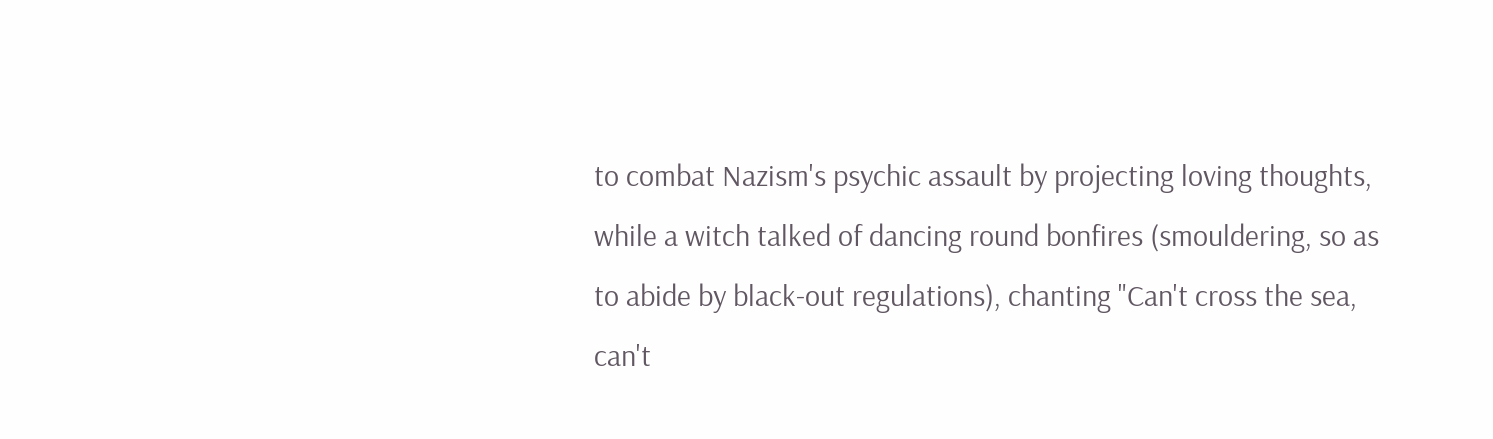to combat Nazism's psychic assault by projecting loving thoughts, while a witch talked of dancing round bonfires (smouldering, so as to abide by black-out regulations), chanting "Can't cross the sea, can't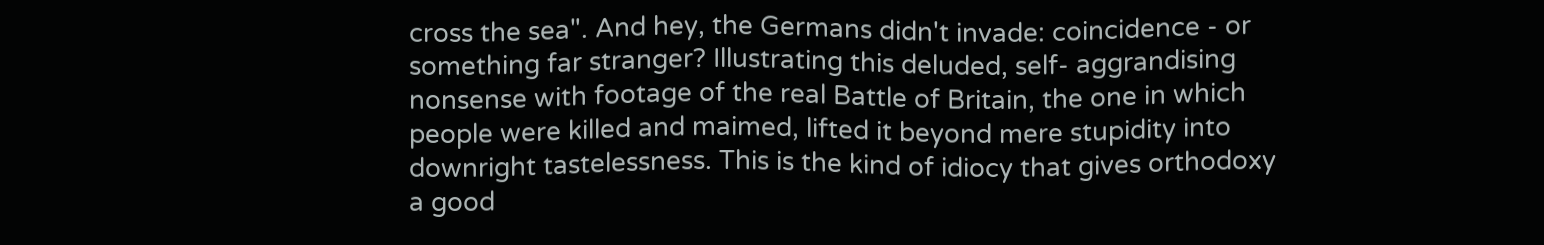cross the sea". And hey, the Germans didn't invade: coincidence - or something far stranger? Illustrating this deluded, self- aggrandising nonsense with footage of the real Battle of Britain, the one in which people were killed and maimed, lifted it beyond mere stupidity into downright tastelessness. This is the kind of idiocy that gives orthodoxy a good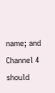name; and Channel 4 should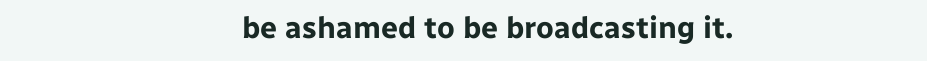be ashamed to be broadcasting it.